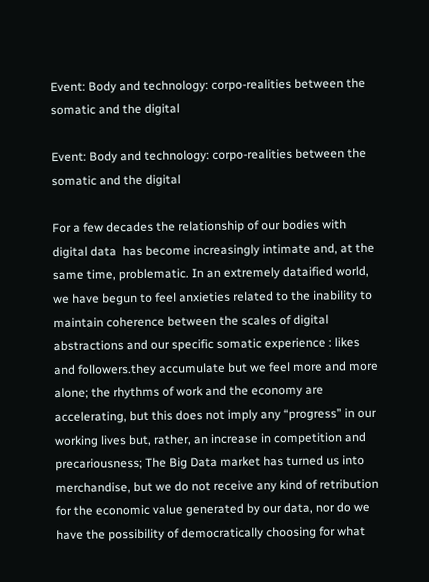Event: Body and technology: corpo-realities between the somatic and the digital

Event: Body and technology: corpo-realities between the somatic and the digital

For a few decades the relationship of our bodies with digital data  has become increasingly intimate and, at the same time, problematic. In an extremely dataified world, we have begun to feel anxieties related to the inability to maintain coherence between the scales of digital abstractions and our specific somatic experience : likes and followers.they accumulate but we feel more and more alone; the rhythms of work and the economy are accelerating, but this does not imply any “progress” in our working lives but, rather, an increase in competition and precariousness; The Big Data market has turned us into merchandise, but we do not receive any kind of retribution for the economic value generated by our data, nor do we have the possibility of democratically choosing for what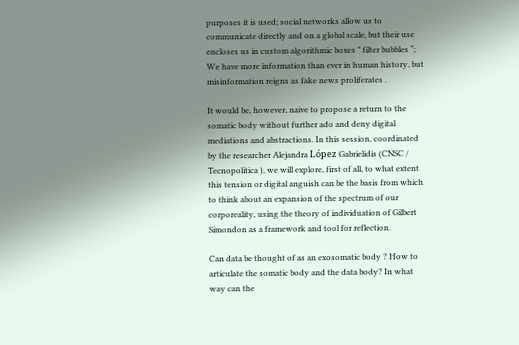purposes it is used; social networks allow us to communicate directly and on a global scale, but their use encloses us in custom algorithmic boxes ” filter bubbles “; We have more information than ever in human history, but misinformation reigns as fake news proliferates .

It would be, however, naive to propose a return to the somatic body without further ado and deny digital mediations and abstractions. In this session, coordinated by the researcher Alejandra López Gabrielidis (CNSC / Tecnopolitica ), we will explore, first of all, to what extent this tension or digital anguish can be the basis from which to think about an expansion of the spectrum of our corporeality, using the theory of individuation of Gilbert Simondon as a framework and tool for reflection.

Can data be thought of as an exosomatic body ? How to articulate the somatic body and the data body? In what way can the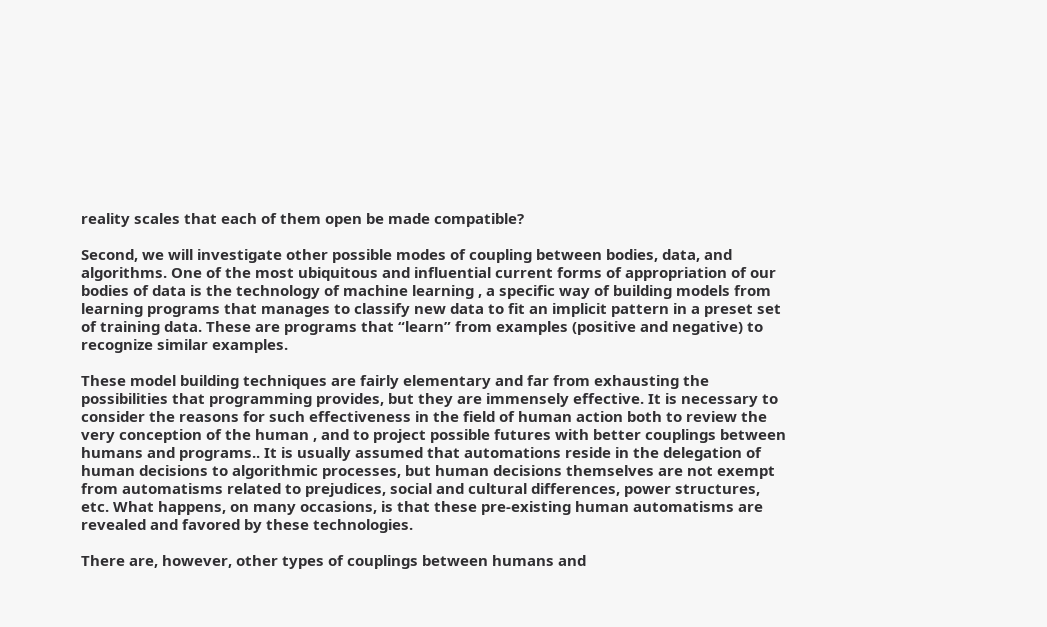reality scales that each of them open be made compatible?

Second, we will investigate other possible modes of coupling between bodies, data, and algorithms. One of the most ubiquitous and influential current forms of appropriation of our bodies of data is the technology of machine learning , a specific way of building models from learning programs that manages to classify new data to fit an implicit pattern in a preset set of training data. These are programs that “learn” from examples (positive and negative) to recognize similar examples.

These model building techniques are fairly elementary and far from exhausting the possibilities that programming provides, but they are immensely effective. It is necessary to consider the reasons for such effectiveness in the field of human action both to review the very conception of the human , and to project possible futures with better couplings between humans and programs.. It is usually assumed that automations reside in the delegation of human decisions to algorithmic processes, but human decisions themselves are not exempt from automatisms related to prejudices, social and cultural differences, power structures, etc. What happens, on many occasions, is that these pre-existing human automatisms are revealed and favored by these technologies.

There are, however, other types of couplings between humans and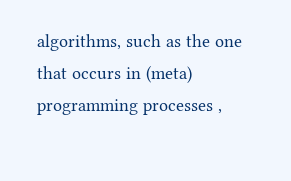algorithms, such as the one that occurs in (meta) programming processes ,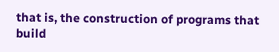that is, the construction of programs that build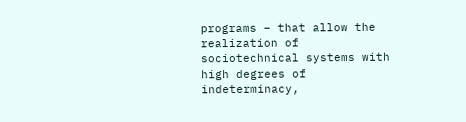programs – that allow the realization of sociotechnical systems with high degrees of indeterminacy,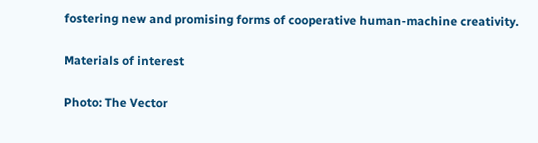fostering new and promising forms of cooperative human-machine creativity.

Materials of interest

Photo: The Vector